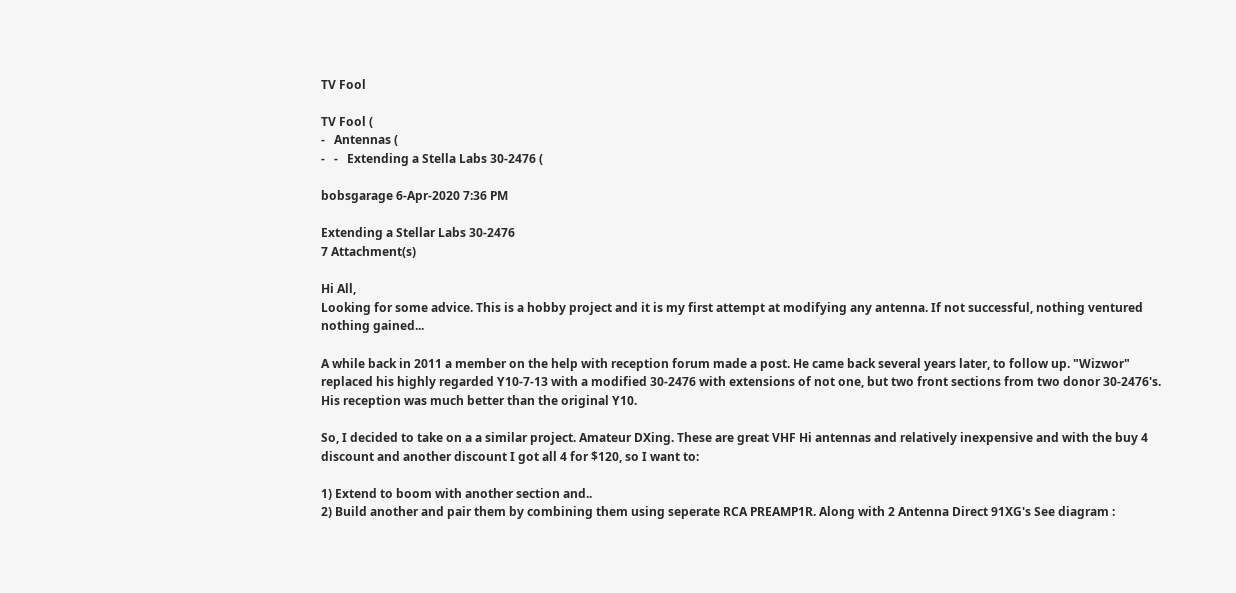TV Fool

TV Fool (
-   Antennas (
-   -   Extending a Stella Labs 30-2476 (

bobsgarage 6-Apr-2020 7:36 PM

Extending a Stellar Labs 30-2476
7 Attachment(s)

Hi All,
Looking for some advice. This is a hobby project and it is my first attempt at modifying any antenna. If not successful, nothing ventured nothing gained...

A while back in 2011 a member on the help with reception forum made a post. He came back several years later, to follow up. "Wizwor" replaced his highly regarded Y10-7-13 with a modified 30-2476 with extensions of not one, but two front sections from two donor 30-2476's. His reception was much better than the original Y10.

So, I decided to take on a a similar project. Amateur DXing. These are great VHF Hi antennas and relatively inexpensive and with the buy 4 discount and another discount I got all 4 for $120, so I want to:

1) Extend to boom with another section and..
2) Build another and pair them by combining them using seperate RCA PREAMP1R. Along with 2 Antenna Direct 91XG's See diagram :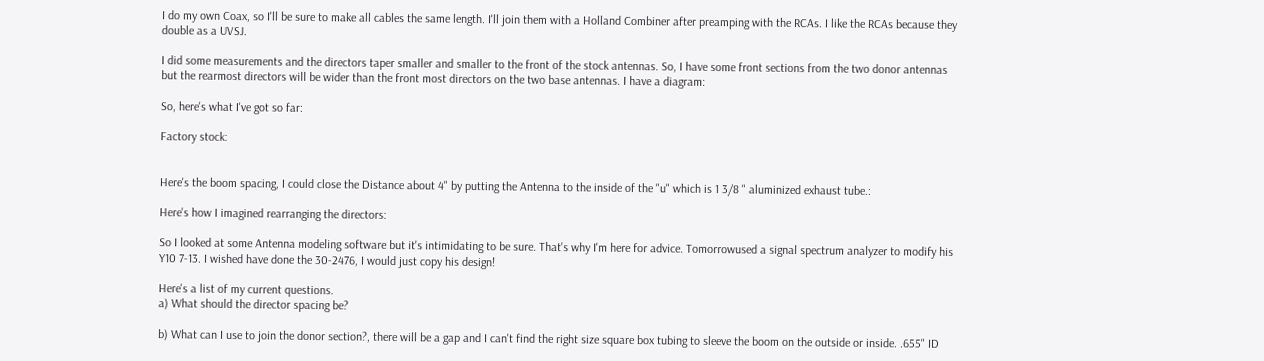I do my own Coax, so I'll be sure to make all cables the same length. I'll join them with a Holland Combiner after preamping with the RCAs. I like the RCAs because they double as a UVSJ.

I did some measurements and the directors taper smaller and smaller to the front of the stock antennas. So, I have some front sections from the two donor antennas but the rearmost directors will be wider than the front most directors on the two base antennas. I have a diagram:

So, here's what I've got so far:

Factory stock:


Here's the boom spacing, I could close the Distance about 4" by putting the Antenna to the inside of the "u" which is 1 3/8 " aluminized exhaust tube.:

Here's how I imagined rearranging the directors:

So I looked at some Antenna modeling software but it's intimidating to be sure. That's why I'm here for advice. Tomorrowused a signal spectrum analyzer to modify his Y10 7-13. I wished have done the 30-2476, I would just copy his design!

Here's a list of my current questions.
a) What should the director spacing be?

b) What can I use to join the donor section?, there will be a gap and I can't find the right size square box tubing to sleeve the boom on the outside or inside. .655" ID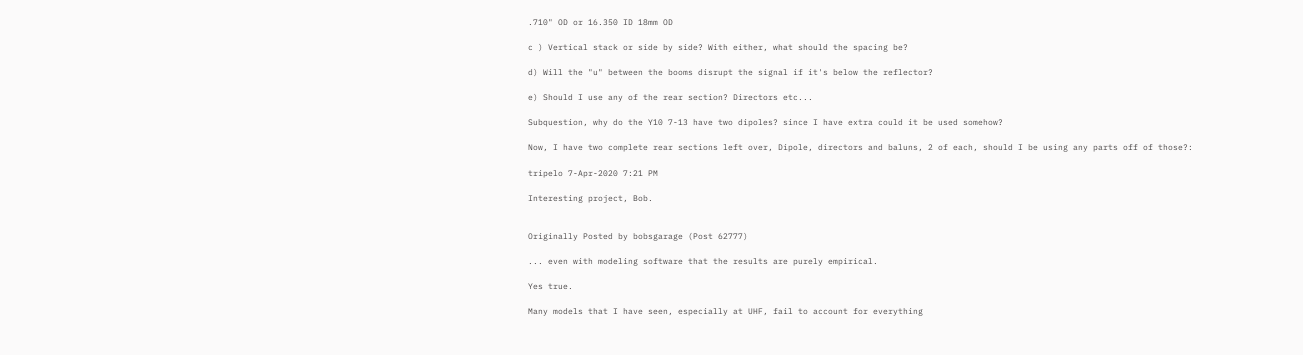.710" OD or 16.350 ID 18mm OD

c ) Vertical stack or side by side? With either, what should the spacing be?

d) Will the "u" between the booms disrupt the signal if it's below the reflector?

e) Should I use any of the rear section? Directors etc...

Subquestion, why do the Y10 7-13 have two dipoles? since I have extra could it be used somehow?

Now, I have two complete rear sections left over, Dipole, directors and baluns, 2 of each, should I be using any parts off of those?:

tripelo 7-Apr-2020 7:21 PM

Interesting project, Bob.


Originally Posted by bobsgarage (Post 62777)

... even with modeling software that the results are purely empirical.

Yes true.

Many models that I have seen, especially at UHF, fail to account for everything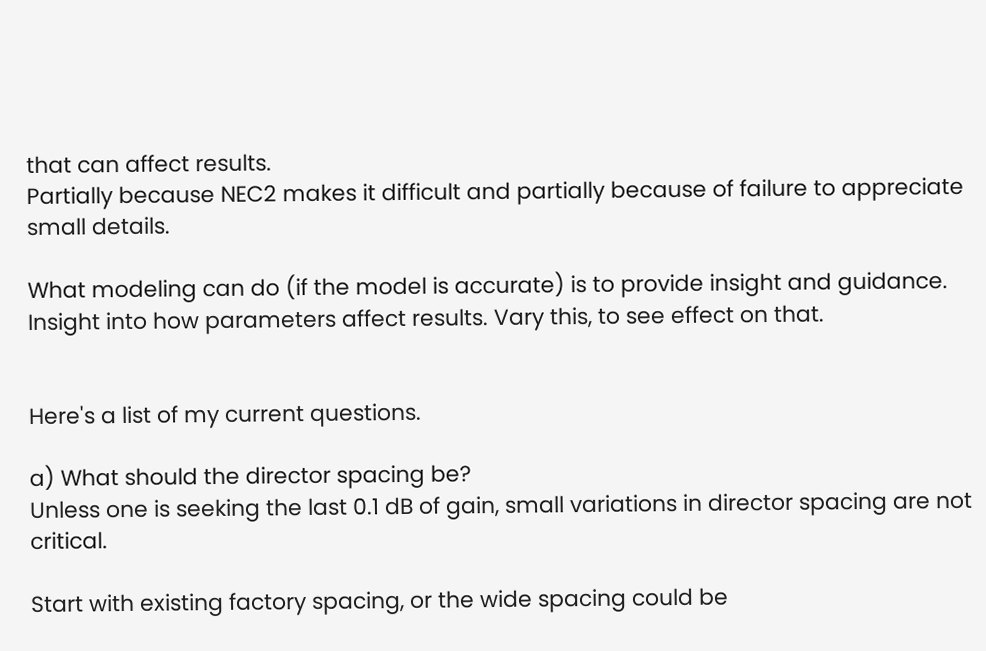that can affect results.
Partially because NEC2 makes it difficult and partially because of failure to appreciate small details.

What modeling can do (if the model is accurate) is to provide insight and guidance.
Insight into how parameters affect results. Vary this, to see effect on that.


Here's a list of my current questions.

a) What should the director spacing be?
Unless one is seeking the last 0.1 dB of gain, small variations in director spacing are not critical.

Start with existing factory spacing, or the wide spacing could be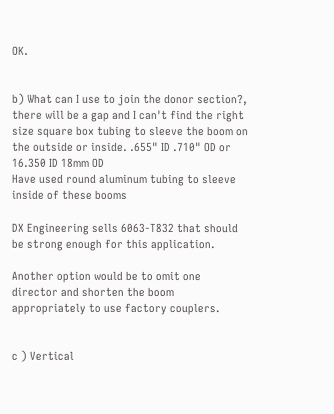OK.


b) What can I use to join the donor section?, there will be a gap and I can't find the right size square box tubing to sleeve the boom on the outside or inside. .655" ID .710" OD or 16.350 ID 18mm OD
Have used round aluminum tubing to sleeve inside of these booms

DX Engineering sells 6063-T832 that should be strong enough for this application.

Another option would be to omit one director and shorten the boom appropriately to use factory couplers.


c ) Vertical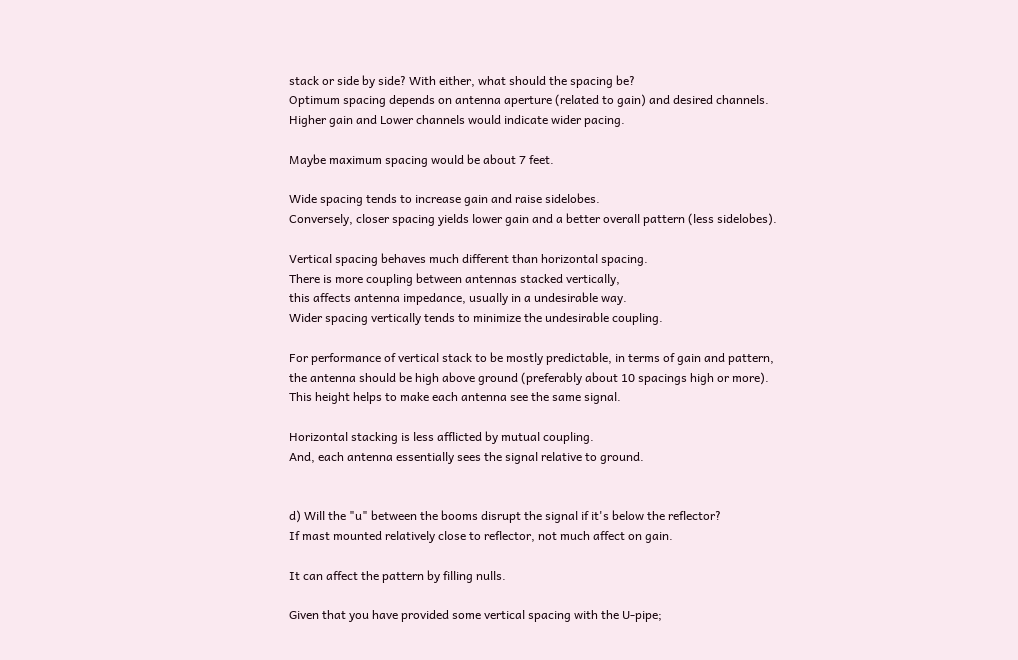stack or side by side? With either, what should the spacing be?
Optimum spacing depends on antenna aperture (related to gain) and desired channels.
Higher gain and Lower channels would indicate wider pacing.

Maybe maximum spacing would be about 7 feet.

Wide spacing tends to increase gain and raise sidelobes.
Conversely, closer spacing yields lower gain and a better overall pattern (less sidelobes).

Vertical spacing behaves much different than horizontal spacing.
There is more coupling between antennas stacked vertically,
this affects antenna impedance, usually in a undesirable way.
Wider spacing vertically tends to minimize the undesirable coupling.

For performance of vertical stack to be mostly predictable, in terms of gain and pattern,
the antenna should be high above ground (preferably about 10 spacings high or more).
This height helps to make each antenna see the same signal.

Horizontal stacking is less afflicted by mutual coupling.
And, each antenna essentially sees the signal relative to ground.


d) Will the "u" between the booms disrupt the signal if it's below the reflector?
If mast mounted relatively close to reflector, not much affect on gain.

It can affect the pattern by filling nulls.

Given that you have provided some vertical spacing with the U-pipe;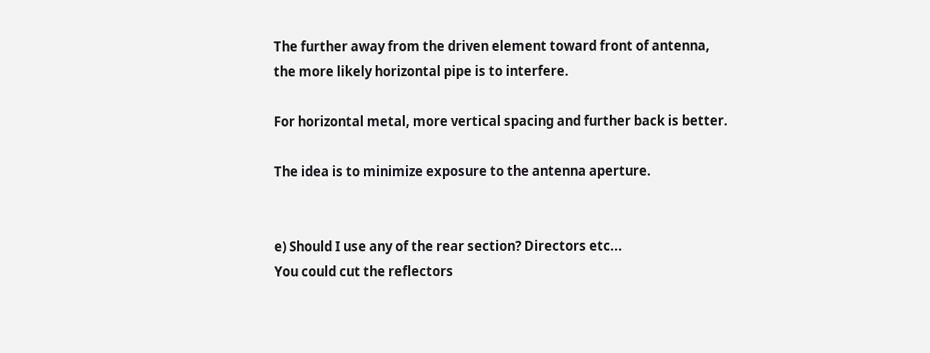The further away from the driven element toward front of antenna,
the more likely horizontal pipe is to interfere.

For horizontal metal, more vertical spacing and further back is better.

The idea is to minimize exposure to the antenna aperture.


e) Should I use any of the rear section? Directors etc...
You could cut the reflectors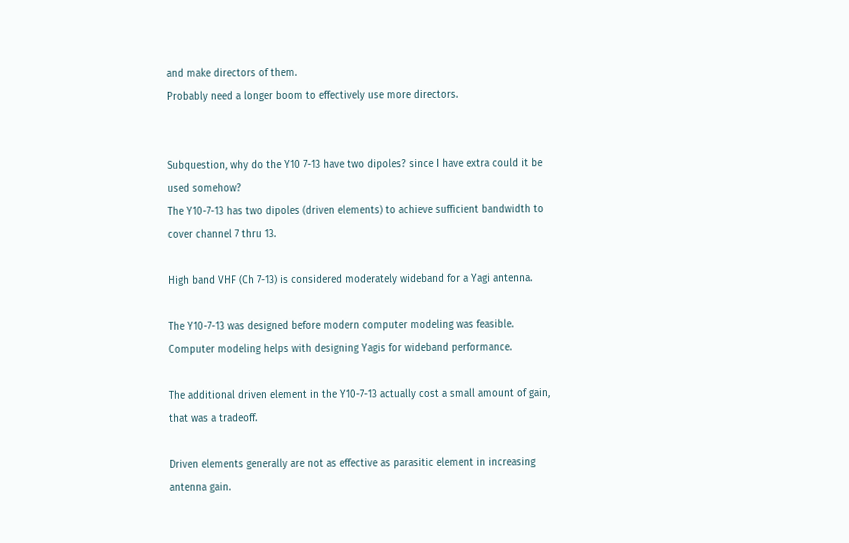and make directors of them.
Probably need a longer boom to effectively use more directors.


Subquestion, why do the Y10 7-13 have two dipoles? since I have extra could it be used somehow?
The Y10-7-13 has two dipoles (driven elements) to achieve sufficient bandwidth to cover channel 7 thru 13.

High band VHF (Ch 7-13) is considered moderately wideband for a Yagi antenna.

The Y10-7-13 was designed before modern computer modeling was feasible.
Computer modeling helps with designing Yagis for wideband performance.

The additional driven element in the Y10-7-13 actually cost a small amount of gain,
that was a tradeoff.

Driven elements generally are not as effective as parasitic element in increasing antenna gain.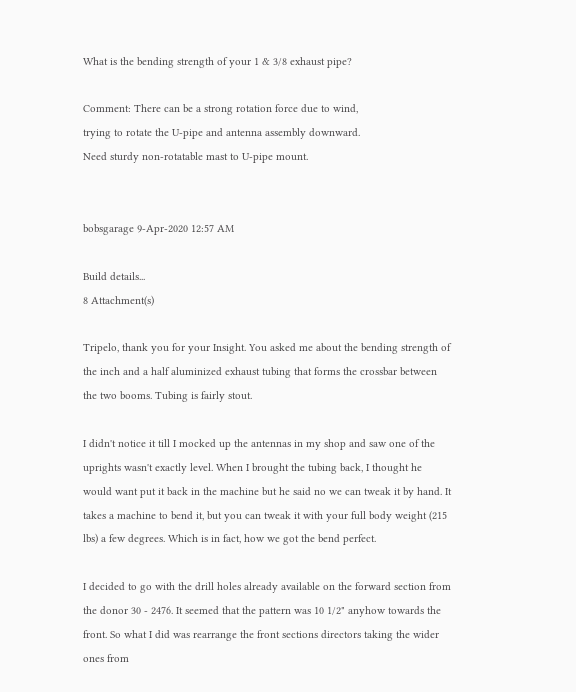What is the bending strength of your 1 & 3/8 exhaust pipe?

Comment: There can be a strong rotation force due to wind,
trying to rotate the U-pipe and antenna assembly downward.
Need sturdy non-rotatable mast to U-pipe mount.


bobsgarage 9-Apr-2020 12:57 AM

Build details...
8 Attachment(s)

Tripelo, thank you for your Insight. You asked me about the bending strength of the inch and a half aluminized exhaust tubing that forms the crossbar between the two booms. Tubing is fairly stout.

I didn't notice it till I mocked up the antennas in my shop and saw one of the uprights wasn't exactly level. When I brought the tubing back, I thought he would want put it back in the machine but he said no we can tweak it by hand. It takes a machine to bend it, but you can tweak it with your full body weight (215 lbs) a few degrees. Which is in fact, how we got the bend perfect.

I decided to go with the drill holes already available on the forward section from the donor 30 - 2476. It seemed that the pattern was 10 1/2" anyhow towards the front. So what I did was rearrange the front sections directors taking the wider ones from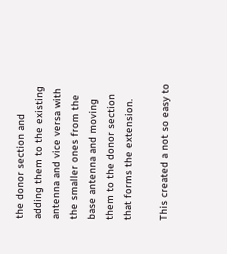the donor section and adding them to the existing antenna and vice versa with the smaller ones from the base antenna and moving them to the donor section that forms the extension.

This created a not so easy to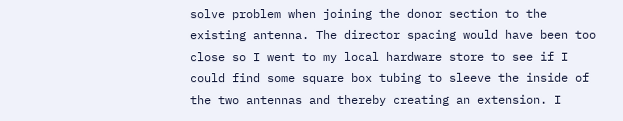solve problem when joining the donor section to the existing antenna. The director spacing would have been too close so I went to my local hardware store to see if I could find some square box tubing to sleeve the inside of the two antennas and thereby creating an extension. I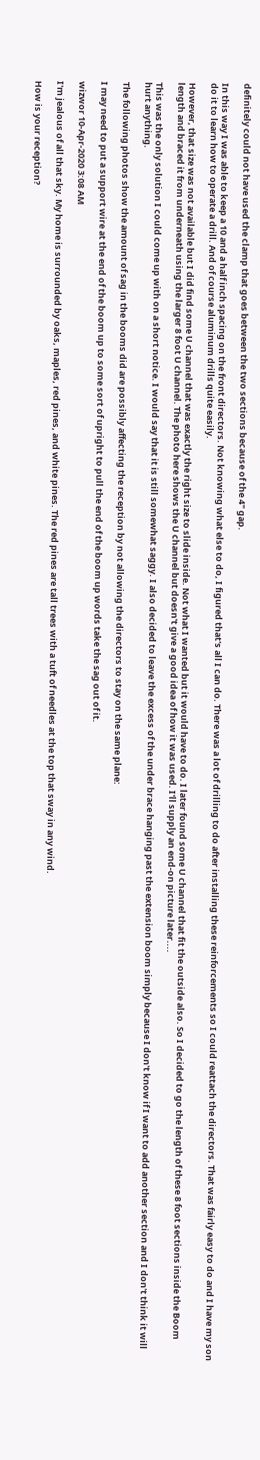definitely could not have used the clamp that goes between the two sections because of the 4" gap.

In this way I was able to keep a 10 and a half inch spacing on the front directors. Not knowing what else to do, I figured that's all I can do. There was a lot of drilling to do after installing these reinforcements so I could reattach the directors. That was fairly easy to do and I have my son do it to learn how to operate a drill. And of course aluminum drills quite easily.

However, that size was not available but I did find some U channel that was exactly the right size to slide inside. Not what I wanted but it would have to do. I later found some U channel that fit the outside also. So I decided to go the length of these 8 foot sections inside the Boom length and braced it from underneath using the larger 8 foot U channel. The photo here shows the U channel but doesn't give a good idea of how it was used. I'll supply an end-on picture later....

This was the only solution I could come up with on a short notice. I would say that it is still somewhat saggy. I also decided to leave the excess of the under brace hanging past the extension boom simply because I don't know if I want to add another section and I don't think it will hurt anything.

The following photos show the amount of sag in the booms did are possibly affecting the reception by not allowing the directors to stay on the same plane:

I may need to put a support wire at the end of the boom up to some sort of upright to pull the end of the boom up words take the sag out of it.

wizwor 10-Apr-2020 3:08 AM

I'm jealous of all that sky. My home is surrounded by oaks, maples, red pines, and white pines. The red pines are tall trees with a tuft of needles at the top that sway in any wind.

How is your reception?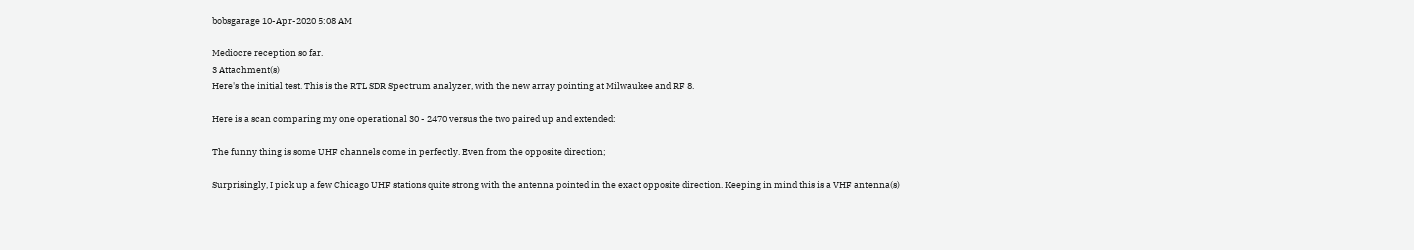bobsgarage 10-Apr-2020 5:08 AM

Mediocre reception so far.
3 Attachment(s)
Here's the initial test. This is the RTL SDR Spectrum analyzer, with the new array pointing at Milwaukee and RF 8.

Here is a scan comparing my one operational 30 - 2470 versus the two paired up and extended:

The funny thing is some UHF channels come in perfectly. Even from the opposite direction;

Surprisingly, I pick up a few Chicago UHF stations quite strong with the antenna pointed in the exact opposite direction. Keeping in mind this is a VHF antenna(s)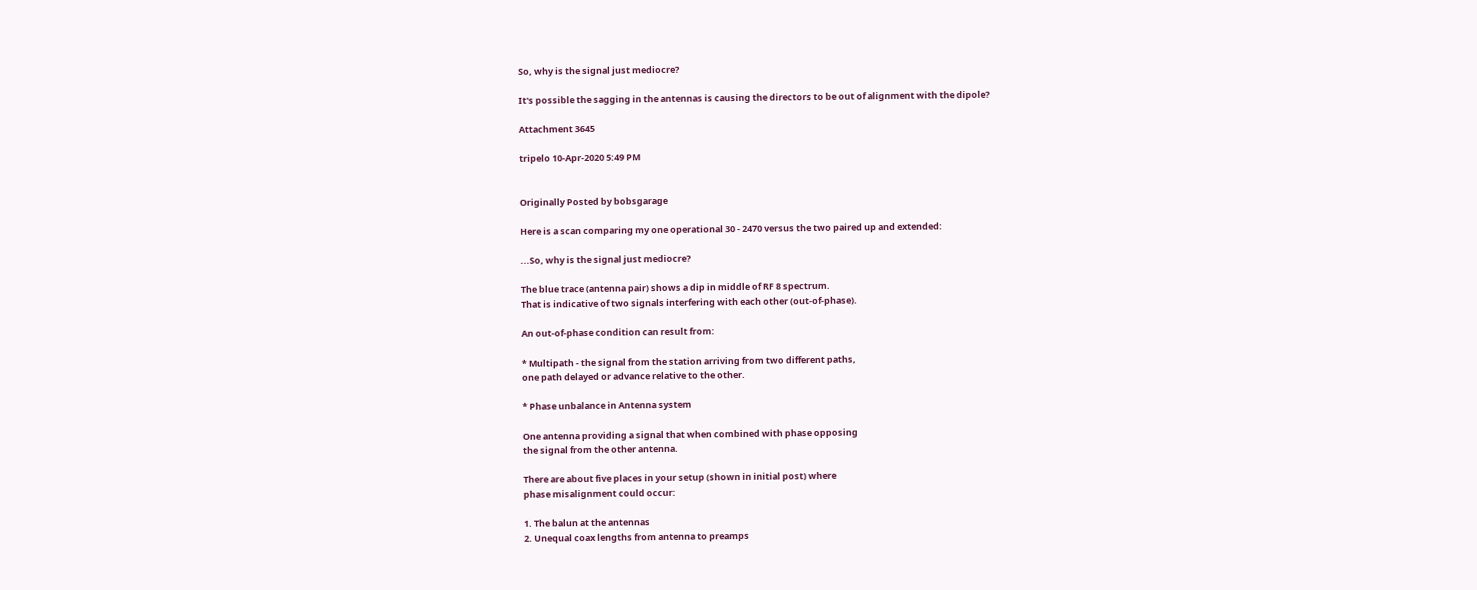So, why is the signal just mediocre?

It's possible the sagging in the antennas is causing the directors to be out of alignment with the dipole?

Attachment 3645

tripelo 10-Apr-2020 5:49 PM


Originally Posted by bobsgarage

Here is a scan comparing my one operational 30 - 2470 versus the two paired up and extended:

...So, why is the signal just mediocre?

The blue trace (antenna pair) shows a dip in middle of RF 8 spectrum.
That is indicative of two signals interfering with each other (out-of-phase).

An out-of-phase condition can result from:

* Multipath - the signal from the station arriving from two different paths,
one path delayed or advance relative to the other.

* Phase unbalance in Antenna system

One antenna providing a signal that when combined with phase opposing
the signal from the other antenna.

There are about five places in your setup (shown in initial post) where
phase misalignment could occur:

1. The balun at the antennas
2. Unequal coax lengths from antenna to preamps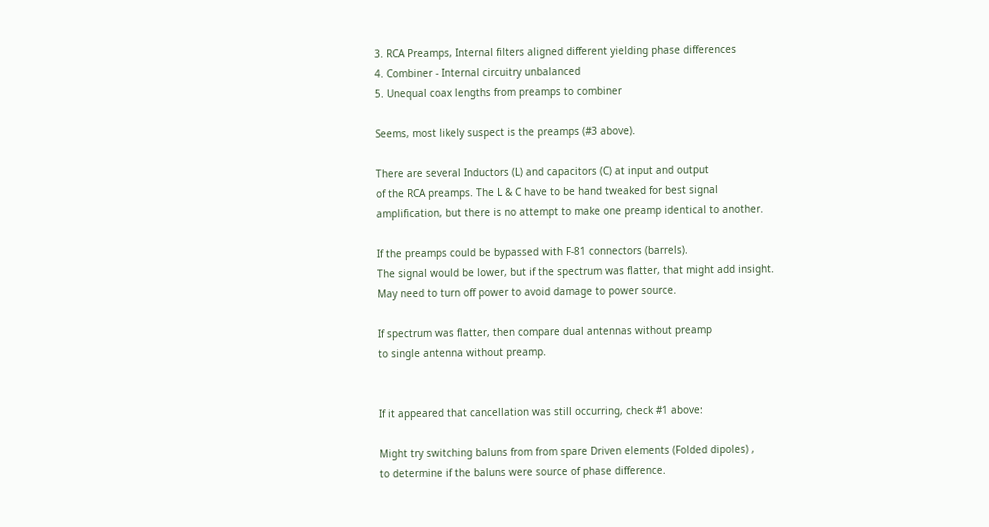3. RCA Preamps, Internal filters aligned different yielding phase differences
4. Combiner - Internal circuitry unbalanced
5. Unequal coax lengths from preamps to combiner

Seems, most likely suspect is the preamps (#3 above).

There are several Inductors (L) and capacitors (C) at input and output
of the RCA preamps. The L & C have to be hand tweaked for best signal
amplification, but there is no attempt to make one preamp identical to another.

If the preamps could be bypassed with F-81 connectors (barrels).
The signal would be lower, but if the spectrum was flatter, that might add insight.
May need to turn off power to avoid damage to power source.

If spectrum was flatter, then compare dual antennas without preamp
to single antenna without preamp.


If it appeared that cancellation was still occurring, check #1 above:

Might try switching baluns from from spare Driven elements (Folded dipoles) ,
to determine if the baluns were source of phase difference.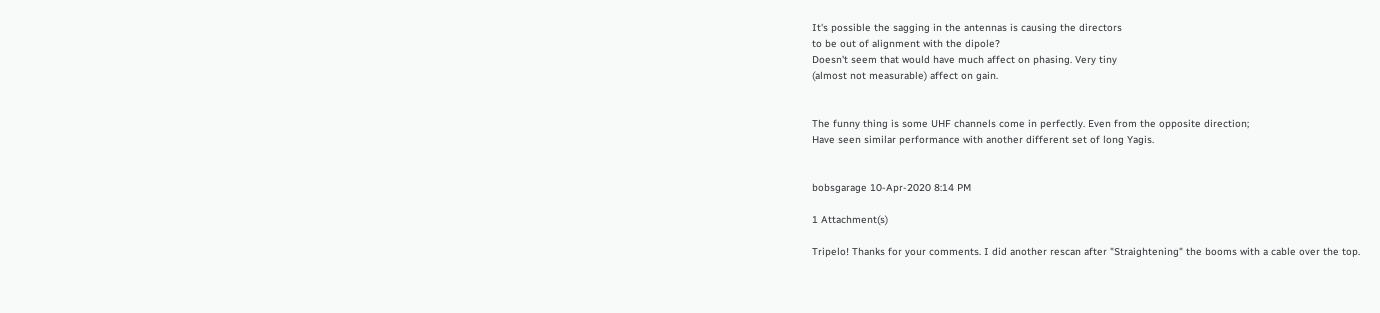It's possible the sagging in the antennas is causing the directors
to be out of alignment with the dipole?
Doesn't seem that would have much affect on phasing. Very tiny
(almost not measurable) affect on gain.


The funny thing is some UHF channels come in perfectly. Even from the opposite direction;
Have seen similar performance with another different set of long Yagis.


bobsgarage 10-Apr-2020 8:14 PM

1 Attachment(s)

Tripelo! Thanks for your comments. I did another rescan after "Straightening" the booms with a cable over the top.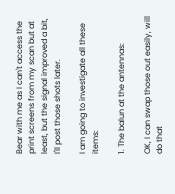Bear with me as I can't access the print screens from my scan but at least, but the signal improved a bit, I'll post those shots later.

I am going to investigate all these items:

1. The balun at the antennas:

OK, I can swap those out easily, will do that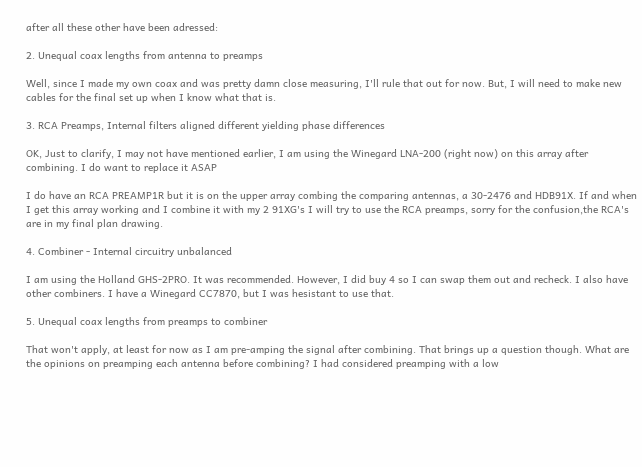after all these other have been adressed:

2. Unequal coax lengths from antenna to preamps

Well, since I made my own coax and was pretty damn close measuring, I'll rule that out for now. But, I will need to make new cables for the final set up when I know what that is.

3. RCA Preamps, Internal filters aligned different yielding phase differences

OK, Just to clarify, I may not have mentioned earlier, I am using the Winegard LNA-200 (right now) on this array after combining. I do want to replace it ASAP

I do have an RCA PREAMP1R but it is on the upper array combing the comparing antennas, a 30-2476 and HDB91X. If and when I get this array working and I combine it with my 2 91XG's I will try to use the RCA preamps, sorry for the confusion,the RCA's are in my final plan drawing.

4. Combiner - Internal circuitry unbalanced

I am using the Holland GHS-2PRO. It was recommended. However, I did buy 4 so I can swap them out and recheck. I also have other combiners. I have a Winegard CC7870, but I was hesistant to use that.

5. Unequal coax lengths from preamps to combiner

That won't apply, at least for now as I am pre-amping the signal after combining. That brings up a question though. What are the opinions on preamping each antenna before combining? I had considered preamping with a low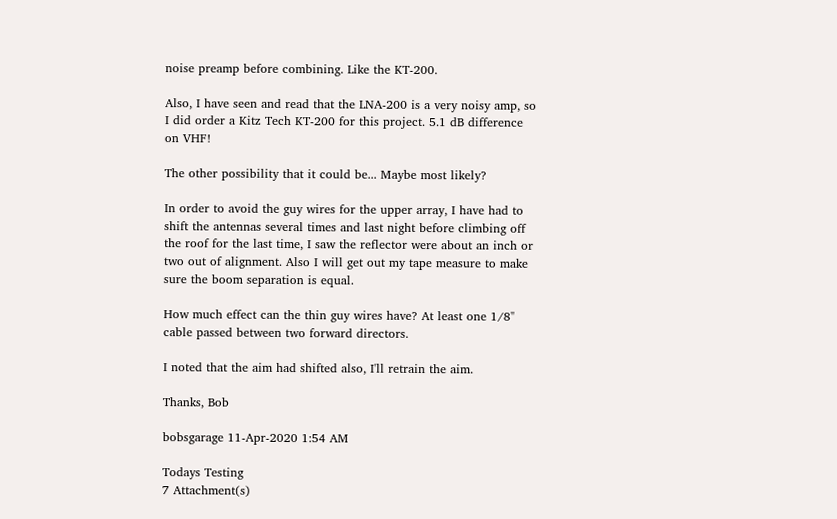noise preamp before combining. Like the KT-200.

Also, I have seen and read that the LNA-200 is a very noisy amp, so I did order a Kitz Tech KT-200 for this project. 5.1 dB difference on VHF!

The other possibility that it could be... Maybe most likely?

In order to avoid the guy wires for the upper array, I have had to shift the antennas several times and last night before climbing off the roof for the last time, I saw the reflector were about an inch or two out of alignment. Also I will get out my tape measure to make sure the boom separation is equal.

How much effect can the thin guy wires have? At least one 1/8" cable passed between two forward directors.

I noted that the aim had shifted also, I'll retrain the aim.

Thanks, Bob

bobsgarage 11-Apr-2020 1:54 AM

Todays Testing
7 Attachment(s)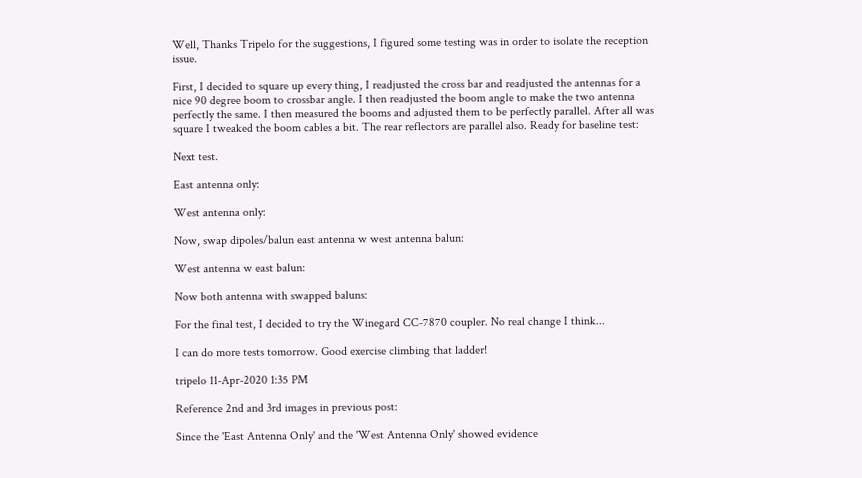Well, Thanks Tripelo for the suggestions, I figured some testing was in order to isolate the reception issue.

First, I decided to square up every thing, I readjusted the cross bar and readjusted the antennas for a nice 90 degree boom to crossbar angle. I then readjusted the boom angle to make the two antenna perfectly the same. I then measured the booms and adjusted them to be perfectly parallel. After all was square I tweaked the boom cables a bit. The rear reflectors are parallel also. Ready for baseline test:

Next test.

East antenna only:

West antenna only:

Now, swap dipoles/balun east antenna w west antenna balun:

West antenna w east balun:

Now both antenna with swapped baluns:

For the final test, I decided to try the Winegard CC-7870 coupler. No real change I think...

I can do more tests tomorrow. Good exercise climbing that ladder!

tripelo 11-Apr-2020 1:35 PM

Reference 2nd and 3rd images in previous post:

Since the 'East Antenna Only' and the 'West Antenna Only' showed evidence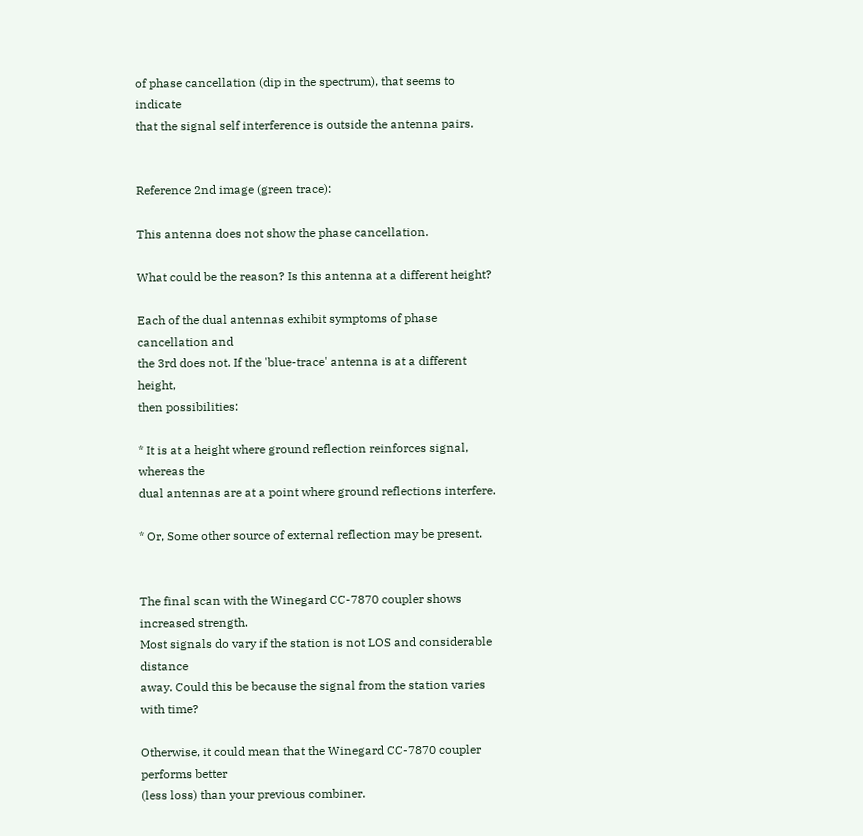of phase cancellation (dip in the spectrum), that seems to indicate
that the signal self interference is outside the antenna pairs.


Reference 2nd image (green trace):

This antenna does not show the phase cancellation.

What could be the reason? Is this antenna at a different height?

Each of the dual antennas exhibit symptoms of phase cancellation and
the 3rd does not. If the 'blue-trace' antenna is at a different height,
then possibilities:

* It is at a height where ground reflection reinforces signal, whereas the
dual antennas are at a point where ground reflections interfere.

* Or, Some other source of external reflection may be present.


The final scan with the Winegard CC-7870 coupler shows increased strength.
Most signals do vary if the station is not LOS and considerable distance
away. Could this be because the signal from the station varies with time?

Otherwise, it could mean that the Winegard CC-7870 coupler performs better
(less loss) than your previous combiner.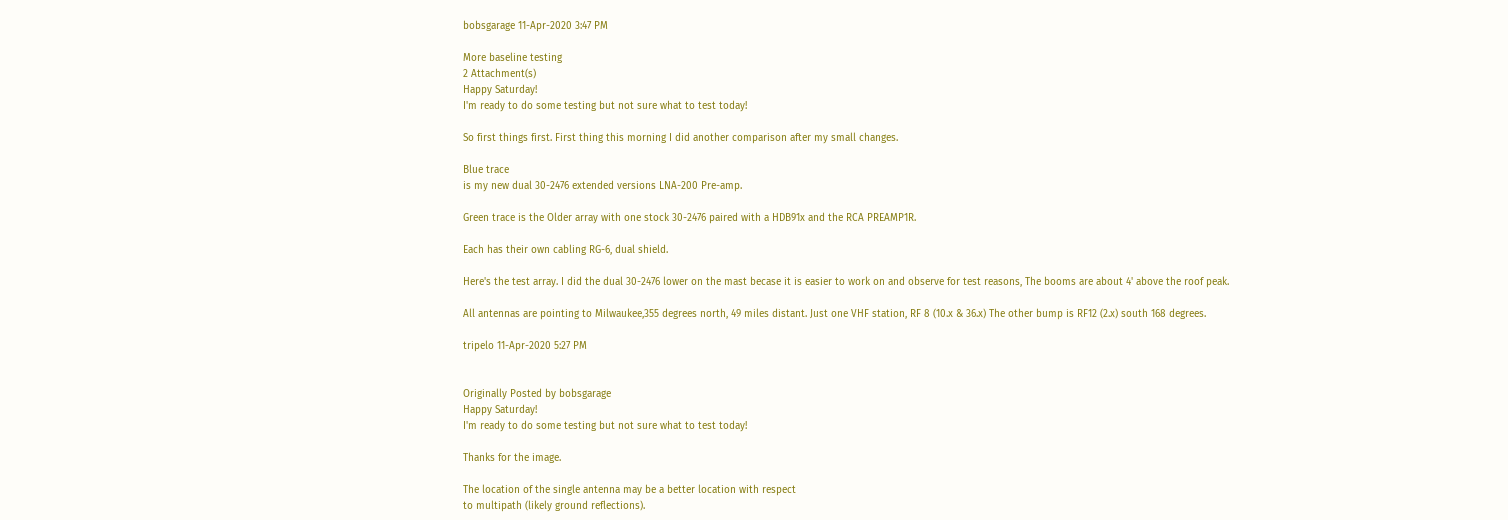bobsgarage 11-Apr-2020 3:47 PM

More baseline testing
2 Attachment(s)
Happy Saturday!
I'm ready to do some testing but not sure what to test today!

So first things first. First thing this morning I did another comparison after my small changes.

Blue trace
is my new dual 30-2476 extended versions LNA-200 Pre-amp.

Green trace is the Older array with one stock 30-2476 paired with a HDB91x and the RCA PREAMP1R.

Each has their own cabling RG-6, dual shield.

Here's the test array. I did the dual 30-2476 lower on the mast becase it is easier to work on and observe for test reasons, The booms are about 4' above the roof peak.

All antennas are pointing to Milwaukee,355 degrees north, 49 miles distant. Just one VHF station, RF 8 (10.x & 36.x) The other bump is RF12 (2.x) south 168 degrees.

tripelo 11-Apr-2020 5:27 PM


Originally Posted by bobsgarage
Happy Saturday!
I'm ready to do some testing but not sure what to test today!

Thanks for the image.

The location of the single antenna may be a better location with respect
to multipath (likely ground reflections).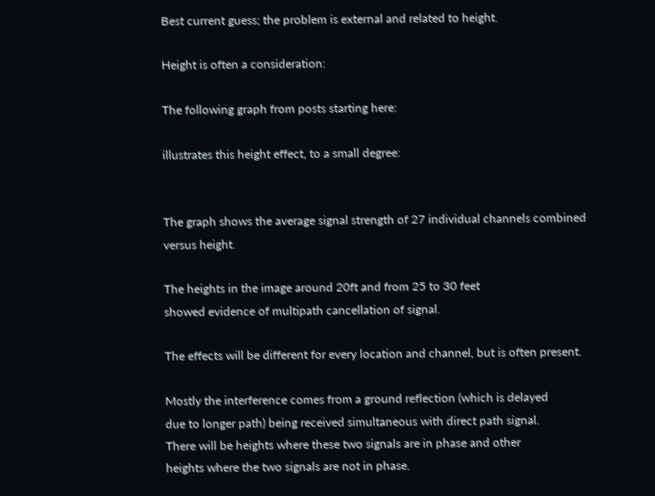Best current guess; the problem is external and related to height.

Height is often a consideration:

The following graph from posts starting here:

illustrates this height effect, to a small degree:


The graph shows the average signal strength of 27 individual channels combined
versus height.

The heights in the image around 20ft and from 25 to 30 feet
showed evidence of multipath cancellation of signal.

The effects will be different for every location and channel, but is often present.

Mostly the interference comes from a ground reflection (which is delayed
due to longer path) being received simultaneous with direct path signal.
There will be heights where these two signals are in phase and other
heights where the two signals are not in phase.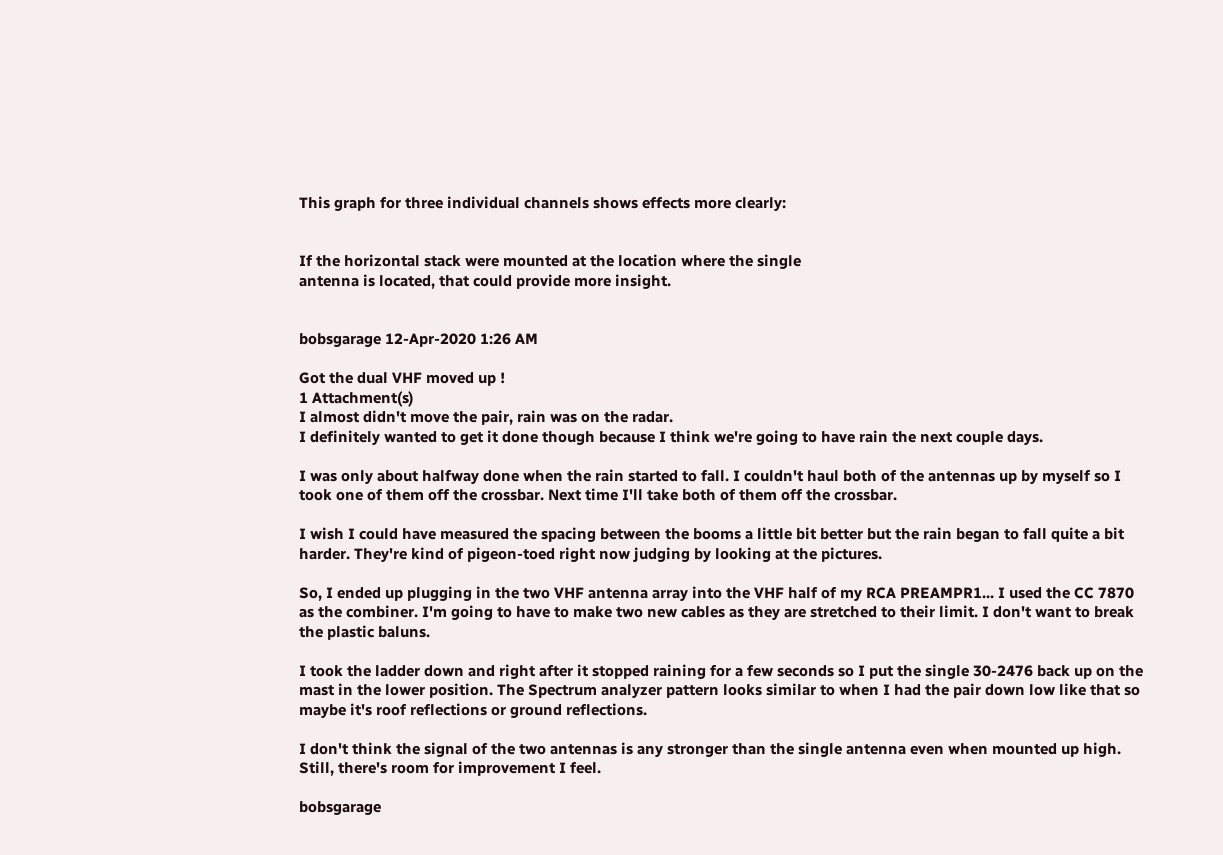This graph for three individual channels shows effects more clearly:


If the horizontal stack were mounted at the location where the single
antenna is located, that could provide more insight.


bobsgarage 12-Apr-2020 1:26 AM

Got the dual VHF moved up !
1 Attachment(s)
I almost didn't move the pair, rain was on the radar.
I definitely wanted to get it done though because I think we're going to have rain the next couple days.

I was only about halfway done when the rain started to fall. I couldn't haul both of the antennas up by myself so I took one of them off the crossbar. Next time I'll take both of them off the crossbar.

I wish I could have measured the spacing between the booms a little bit better but the rain began to fall quite a bit harder. They're kind of pigeon-toed right now judging by looking at the pictures.

So, I ended up plugging in the two VHF antenna array into the VHF half of my RCA PREAMPR1... I used the CC 7870 as the combiner. I'm going to have to make two new cables as they are stretched to their limit. I don't want to break the plastic baluns.

I took the ladder down and right after it stopped raining for a few seconds so I put the single 30-2476 back up on the mast in the lower position. The Spectrum analyzer pattern looks similar to when I had the pair down low like that so maybe it's roof reflections or ground reflections.

I don't think the signal of the two antennas is any stronger than the single antenna even when mounted up high. Still, there's room for improvement I feel.

bobsgarage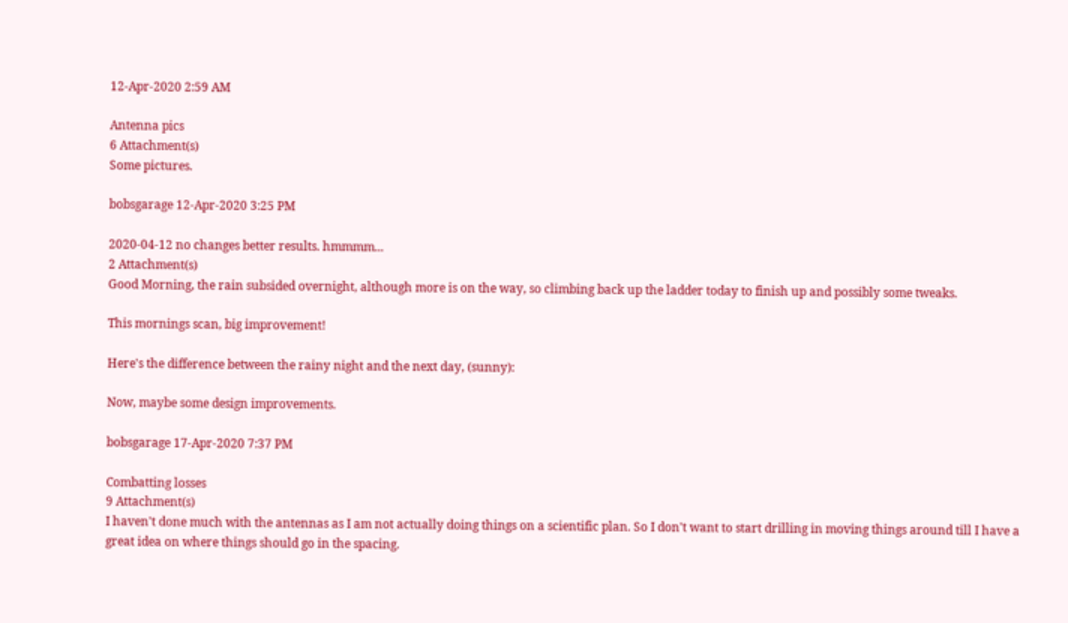12-Apr-2020 2:59 AM

Antenna pics
6 Attachment(s)
Some pictures.

bobsgarage 12-Apr-2020 3:25 PM

2020-04-12 no changes better results. hmmmm...
2 Attachment(s)
Good Morning, the rain subsided overnight, although more is on the way, so climbing back up the ladder today to finish up and possibly some tweaks.

This mornings scan, big improvement!

Here's the difference between the rainy night and the next day, (sunny):

Now, maybe some design improvements.

bobsgarage 17-Apr-2020 7:37 PM

Combatting losses
9 Attachment(s)
I haven't done much with the antennas as I am not actually doing things on a scientific plan. So I don't want to start drilling in moving things around till I have a great idea on where things should go in the spacing.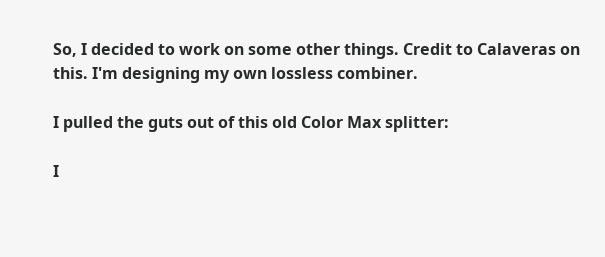So, I decided to work on some other things. Credit to Calaveras on this. I'm designing my own lossless combiner.

I pulled the guts out of this old Color Max splitter:

I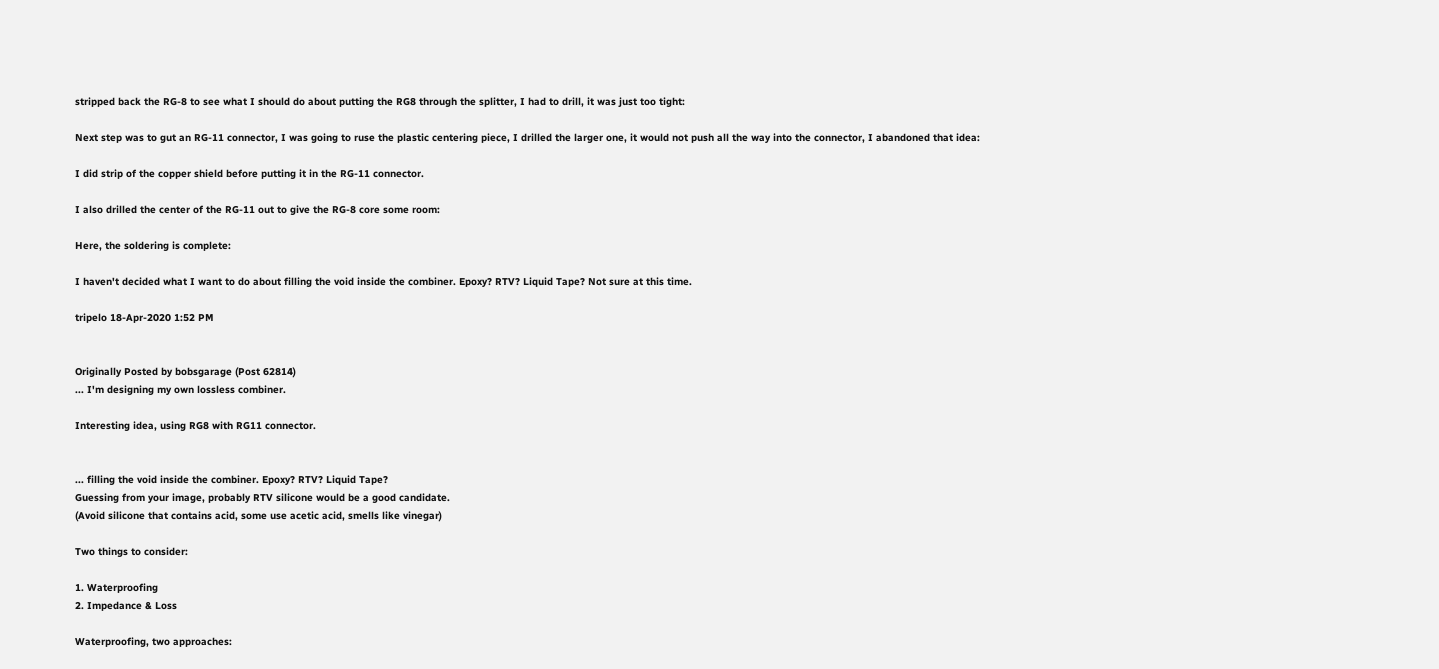stripped back the RG-8 to see what I should do about putting the RG8 through the splitter, I had to drill, it was just too tight:

Next step was to gut an RG-11 connector, I was going to ruse the plastic centering piece, I drilled the larger one, it would not push all the way into the connector, I abandoned that idea:

I did strip of the copper shield before putting it in the RG-11 connector.

I also drilled the center of the RG-11 out to give the RG-8 core some room:

Here, the soldering is complete:

I haven't decided what I want to do about filling the void inside the combiner. Epoxy? RTV? Liquid Tape? Not sure at this time.

tripelo 18-Apr-2020 1:52 PM


Originally Posted by bobsgarage (Post 62814)
... I'm designing my own lossless combiner.

Interesting idea, using RG8 with RG11 connector.


... filling the void inside the combiner. Epoxy? RTV? Liquid Tape?
Guessing from your image, probably RTV silicone would be a good candidate.
(Avoid silicone that contains acid, some use acetic acid, smells like vinegar)

Two things to consider:

1. Waterproofing
2. Impedance & Loss

Waterproofing, two approaches: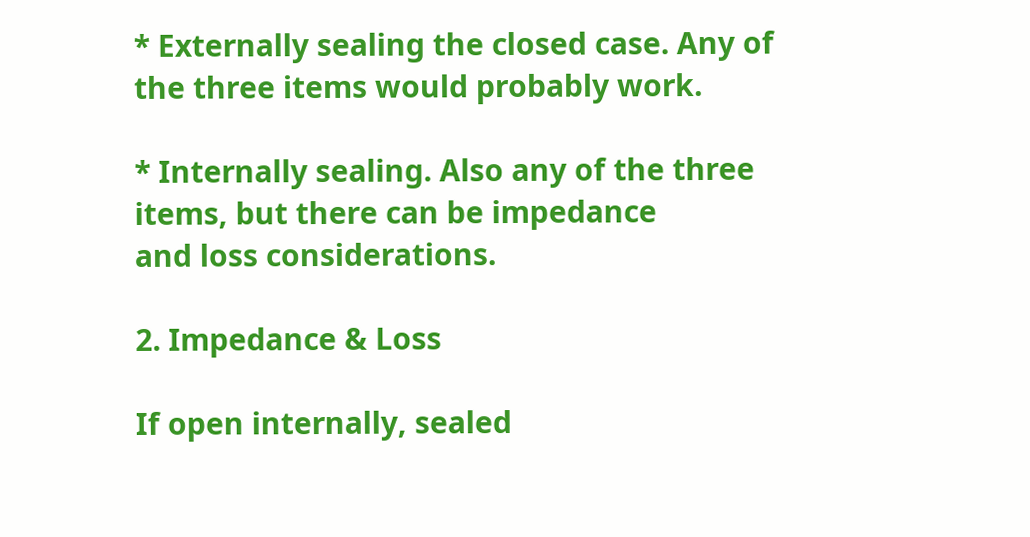* Externally sealing the closed case. Any of the three items would probably work.

* Internally sealing. Also any of the three items, but there can be impedance
and loss considerations.

2. Impedance & Loss

If open internally, sealed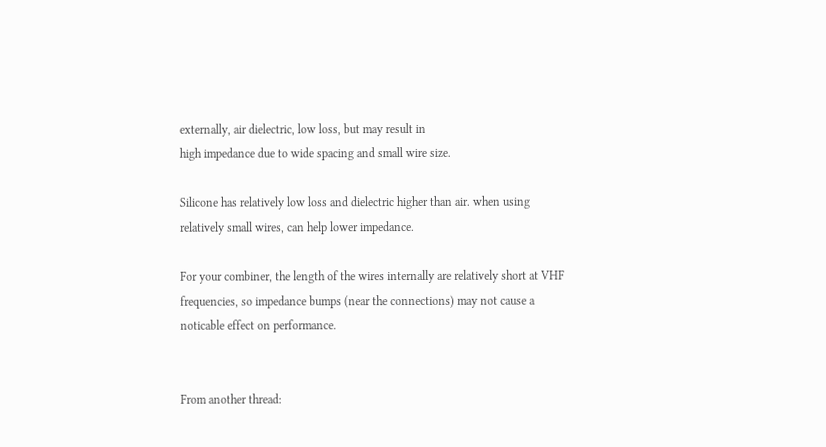externally, air dielectric, low loss, but may result in
high impedance due to wide spacing and small wire size.

Silicone has relatively low loss and dielectric higher than air. when using
relatively small wires, can help lower impedance.

For your combiner, the length of the wires internally are relatively short at VHF
frequencies, so impedance bumps (near the connections) may not cause a
noticable effect on performance.


From another thread: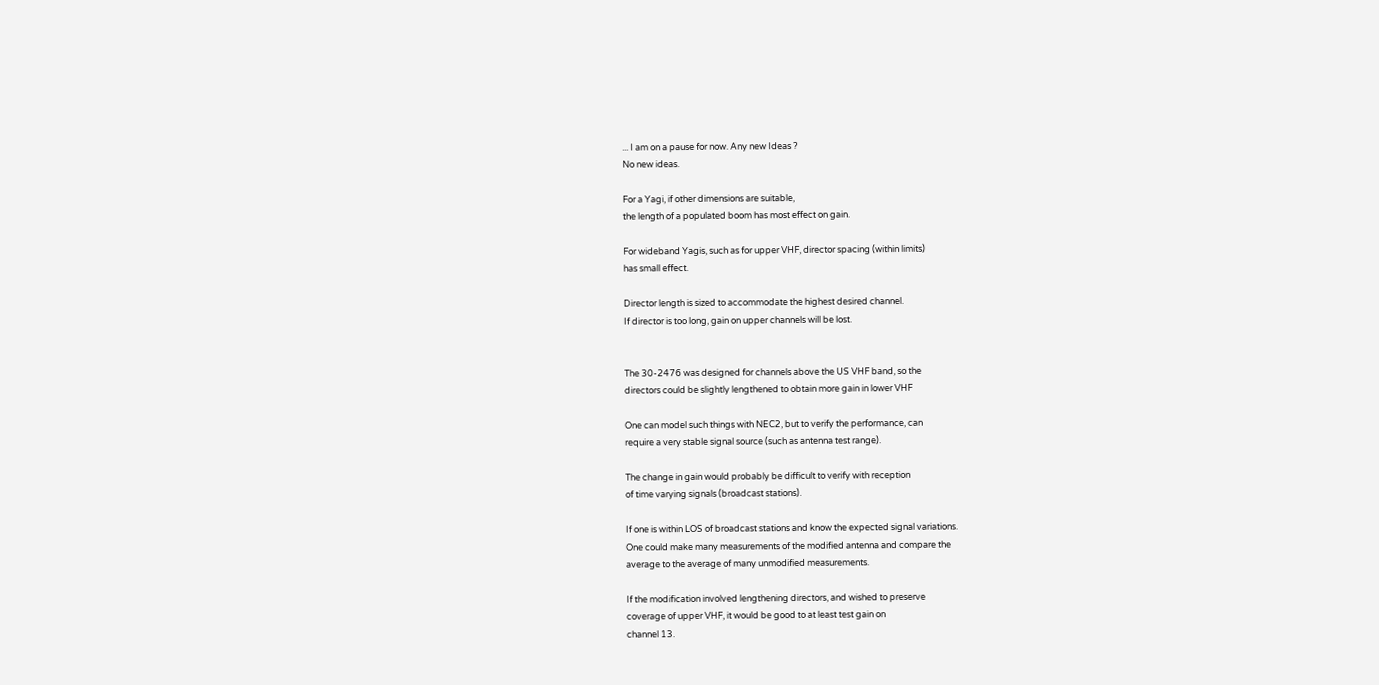... I am on a pause for now. Any new Ideas ?
No new ideas.

For a Yagi, if other dimensions are suitable,
the length of a populated boom has most effect on gain.

For wideband Yagis, such as for upper VHF, director spacing (within limits)
has small effect.

Director length is sized to accommodate the highest desired channel.
If director is too long, gain on upper channels will be lost.


The 30-2476 was designed for channels above the US VHF band, so the
directors could be slightly lengthened to obtain more gain in lower VHF

One can model such things with NEC2, but to verify the performance, can
require a very stable signal source (such as antenna test range).

The change in gain would probably be difficult to verify with reception
of time varying signals (broadcast stations).

If one is within LOS of broadcast stations and know the expected signal variations.
One could make many measurements of the modified antenna and compare the
average to the average of many unmodified measurements.

If the modification involved lengthening directors, and wished to preserve
coverage of upper VHF, it would be good to at least test gain on
channel 13.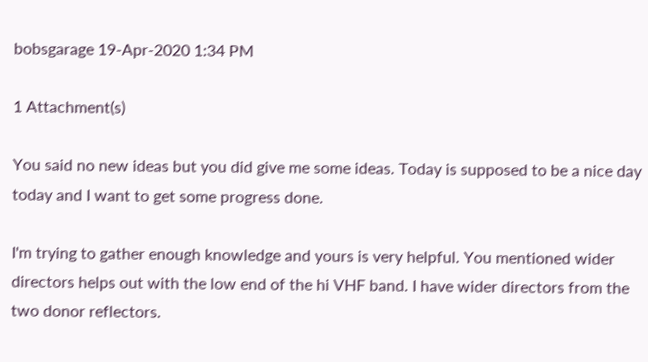bobsgarage 19-Apr-2020 1:34 PM

1 Attachment(s)

You said no new ideas but you did give me some ideas. Today is supposed to be a nice day today and I want to get some progress done.

I'm trying to gather enough knowledge and yours is very helpful. You mentioned wider directors helps out with the low end of the hi VHF band. I have wider directors from the two donor reflectors.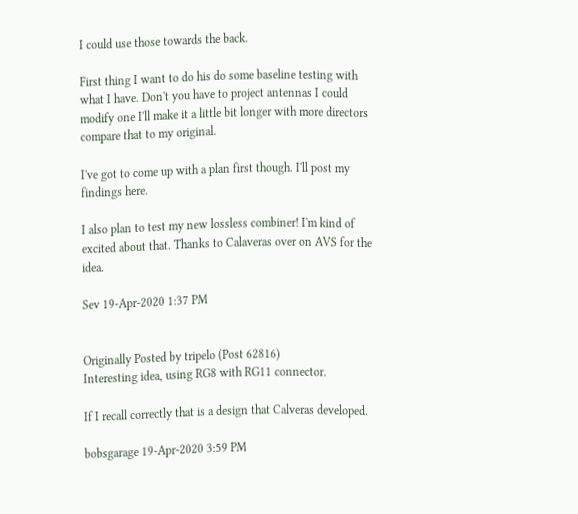I could use those towards the back.

First thing I want to do his do some baseline testing with what I have. Don't you have to project antennas I could modify one I'll make it a little bit longer with more directors compare that to my original.

I've got to come up with a plan first though. I'll post my findings here.

I also plan to test my new lossless combiner! I'm kind of excited about that. Thanks to Calaveras over on AVS for the idea.

Sev 19-Apr-2020 1:37 PM


Originally Posted by tripelo (Post 62816)
Interesting idea, using RG8 with RG11 connector.

If I recall correctly that is a design that Calveras developed.

bobsgarage 19-Apr-2020 3:59 PM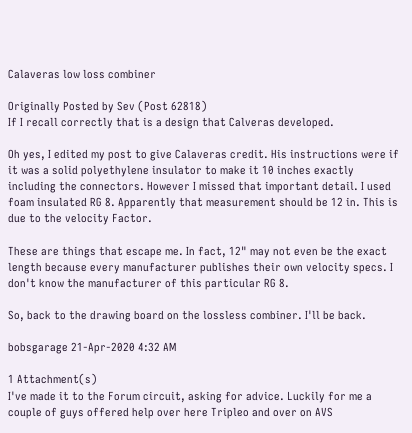Calaveras low loss combiner

Originally Posted by Sev (Post 62818)
If I recall correctly that is a design that Calveras developed.

Oh yes, I edited my post to give Calaveras credit. His instructions were if it was a solid polyethylene insulator to make it 10 inches exactly including the connectors. However I missed that important detail. I used foam insulated RG 8. Apparently that measurement should be 12 in. This is due to the velocity Factor.

These are things that escape me. In fact, 12" may not even be the exact length because every manufacturer publishes their own velocity specs. I don't know the manufacturer of this particular RG 8.

So, back to the drawing board on the lossless combiner. I'll be back.

bobsgarage 21-Apr-2020 4:32 AM

1 Attachment(s)
I've made it to the Forum circuit, asking for advice. Luckily for me a couple of guys offered help over here Tripleo and over on AVS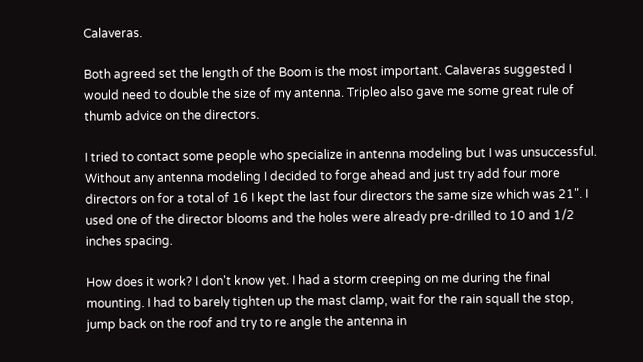Calaveras.

Both agreed set the length of the Boom is the most important. Calaveras suggested I would need to double the size of my antenna. Tripleo also gave me some great rule of thumb advice on the directors.

I tried to contact some people who specialize in antenna modeling but I was unsuccessful. Without any antenna modeling I decided to forge ahead and just try add four more directors on for a total of 16 I kept the last four directors the same size which was 21". I used one of the director blooms and the holes were already pre-drilled to 10 and 1/2 inches spacing.

How does it work? I don't know yet. I had a storm creeping on me during the final mounting. I had to barely tighten up the mast clamp, wait for the rain squall the stop, jump back on the roof and try to re angle the antenna in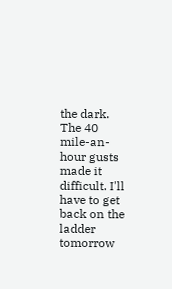the dark. The 40 mile-an-hour gusts made it difficult. I'll have to get back on the ladder tomorrow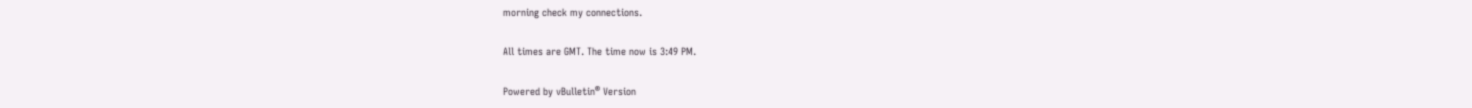morning check my connections.

All times are GMT. The time now is 3:49 PM.

Powered by vBulletin® Version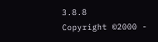3.8.8
Copyright ©2000 -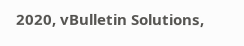2020, vBulletin Solutions,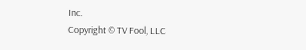Inc.
Copyright © TV Fool, LLC